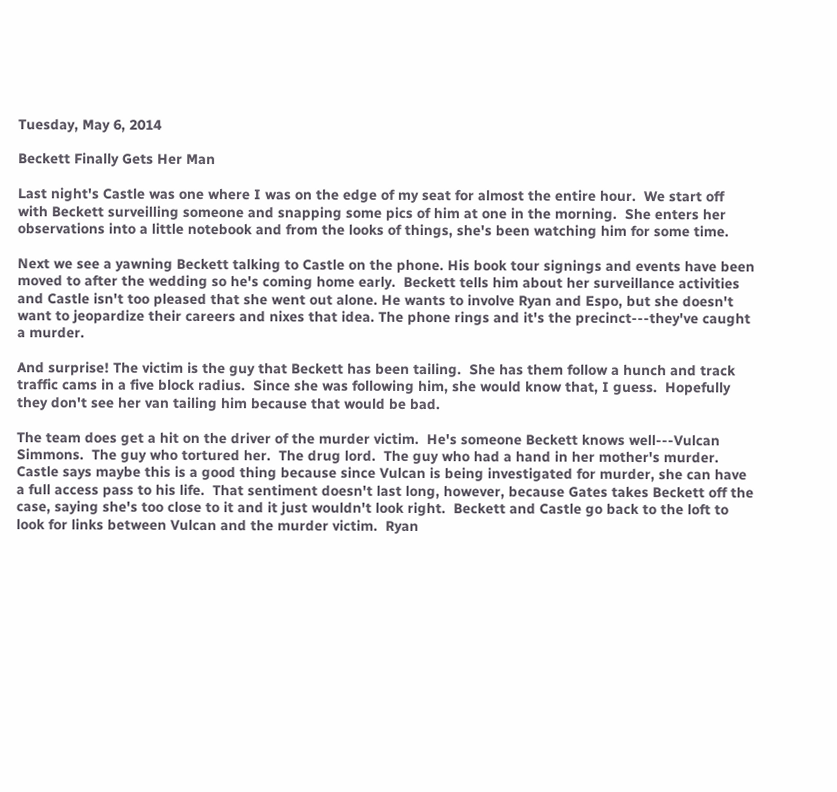Tuesday, May 6, 2014

Beckett Finally Gets Her Man

Last night's Castle was one where I was on the edge of my seat for almost the entire hour.  We start off with Beckett surveilling someone and snapping some pics of him at one in the morning.  She enters her observations into a little notebook and from the looks of things, she's been watching him for some time.

Next we see a yawning Beckett talking to Castle on the phone. His book tour signings and events have been moved to after the wedding so he's coming home early.  Beckett tells him about her surveillance activities and Castle isn't too pleased that she went out alone. He wants to involve Ryan and Espo, but she doesn't want to jeopardize their careers and nixes that idea. The phone rings and it's the precinct---they've caught a murder.

And surprise! The victim is the guy that Beckett has been tailing.  She has them follow a hunch and track traffic cams in a five block radius.  Since she was following him, she would know that, I guess.  Hopefully they don't see her van tailing him because that would be bad.

The team does get a hit on the driver of the murder victim.  He's someone Beckett knows well---Vulcan Simmons.  The guy who tortured her.  The drug lord.  The guy who had a hand in her mother's murder. Castle says maybe this is a good thing because since Vulcan is being investigated for murder, she can have a full access pass to his life.  That sentiment doesn't last long, however, because Gates takes Beckett off the case, saying she's too close to it and it just wouldn't look right.  Beckett and Castle go back to the loft to look for links between Vulcan and the murder victim.  Ryan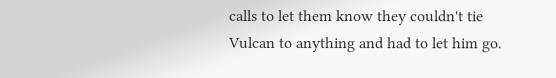calls to let them know they couldn't tie Vulcan to anything and had to let him go.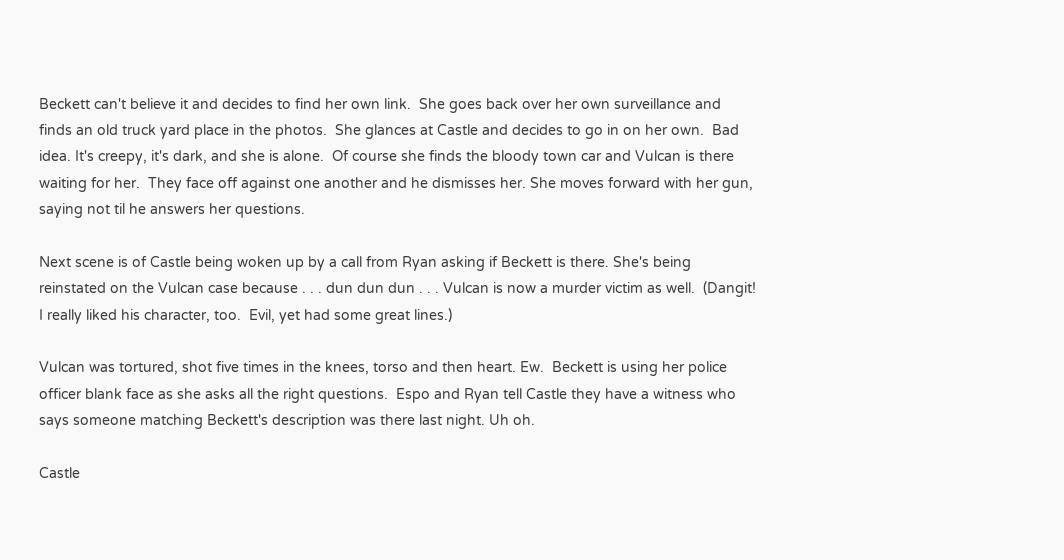Beckett can't believe it and decides to find her own link.  She goes back over her own surveillance and finds an old truck yard place in the photos.  She glances at Castle and decides to go in on her own.  Bad idea. It's creepy, it's dark, and she is alone.  Of course she finds the bloody town car and Vulcan is there waiting for her.  They face off against one another and he dismisses her. She moves forward with her gun, saying not til he answers her questions.

Next scene is of Castle being woken up by a call from Ryan asking if Beckett is there. She's being reinstated on the Vulcan case because . . . dun dun dun . . . Vulcan is now a murder victim as well.  (Dangit! I really liked his character, too.  Evil, yet had some great lines.)

Vulcan was tortured, shot five times in the knees, torso and then heart. Ew.  Beckett is using her police officer blank face as she asks all the right questions.  Espo and Ryan tell Castle they have a witness who says someone matching Beckett's description was there last night. Uh oh.

Castle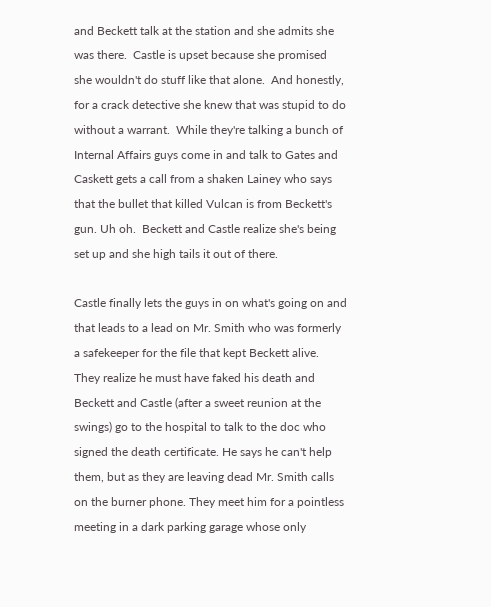and Beckett talk at the station and she admits she was there.  Castle is upset because she promised she wouldn't do stuff like that alone.  And honestly, for a crack detective she knew that was stupid to do without a warrant.  While they're talking a bunch of Internal Affairs guys come in and talk to Gates and Caskett gets a call from a shaken Lainey who says that the bullet that killed Vulcan is from Beckett's gun. Uh oh.  Beckett and Castle realize she's being set up and she high tails it out of there.

Castle finally lets the guys in on what's going on and that leads to a lead on Mr. Smith who was formerly a safekeeper for the file that kept Beckett alive.  They realize he must have faked his death and Beckett and Castle (after a sweet reunion at the swings) go to the hospital to talk to the doc who signed the death certificate. He says he can't help them, but as they are leaving dead Mr. Smith calls on the burner phone. They meet him for a pointless meeting in a dark parking garage whose only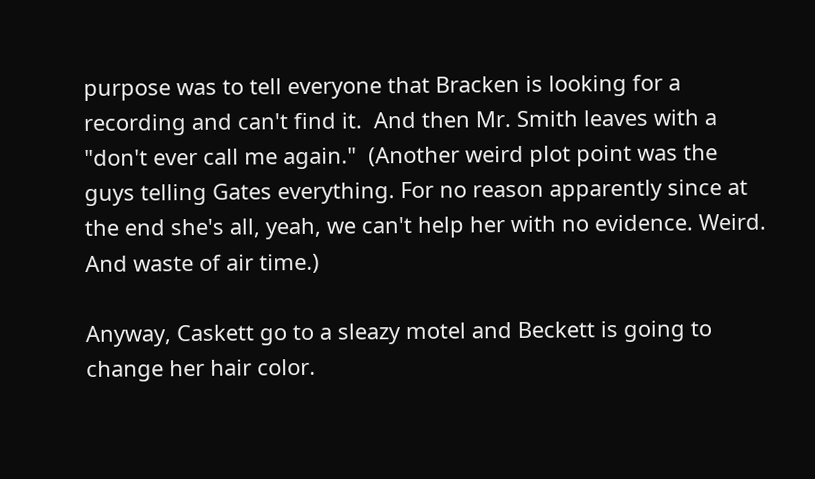purpose was to tell everyone that Bracken is looking for a recording and can't find it.  And then Mr. Smith leaves with a "don't ever call me again."  (Another weird plot point was the guys telling Gates everything. For no reason apparently since at the end she's all, yeah, we can't help her with no evidence. Weird. And waste of air time.)

Anyway, Caskett go to a sleazy motel and Beckett is going to change her hair color.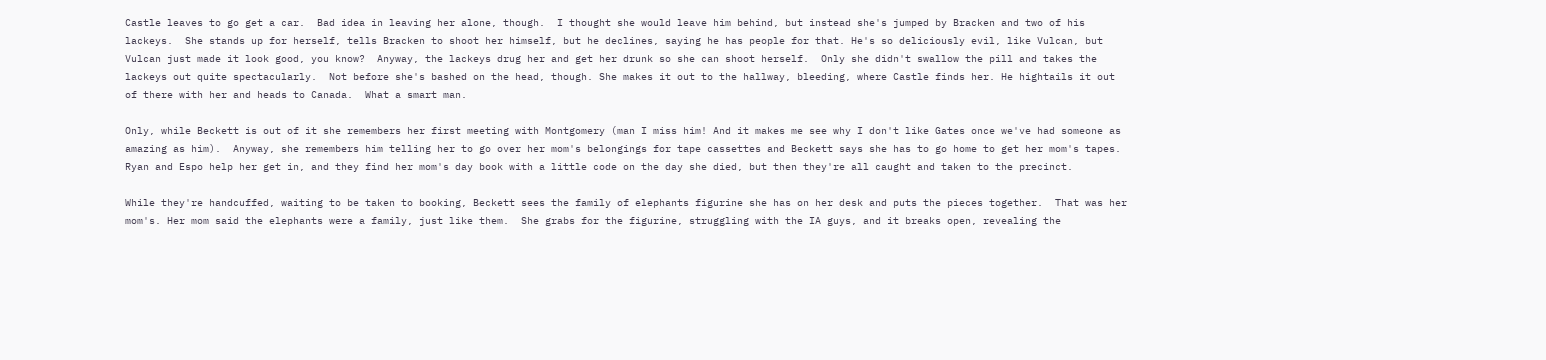Castle leaves to go get a car.  Bad idea in leaving her alone, though.  I thought she would leave him behind, but instead she's jumped by Bracken and two of his lackeys.  She stands up for herself, tells Bracken to shoot her himself, but he declines, saying he has people for that. He's so deliciously evil, like Vulcan, but Vulcan just made it look good, you know?  Anyway, the lackeys drug her and get her drunk so she can shoot herself.  Only she didn't swallow the pill and takes the lackeys out quite spectacularly.  Not before she's bashed on the head, though. She makes it out to the hallway, bleeding, where Castle finds her. He hightails it out of there with her and heads to Canada.  What a smart man.

Only, while Beckett is out of it she remembers her first meeting with Montgomery (man I miss him! And it makes me see why I don't like Gates once we've had someone as amazing as him).  Anyway, she remembers him telling her to go over her mom's belongings for tape cassettes and Beckett says she has to go home to get her mom's tapes.  Ryan and Espo help her get in, and they find her mom's day book with a little code on the day she died, but then they're all caught and taken to the precinct.

While they're handcuffed, waiting to be taken to booking, Beckett sees the family of elephants figurine she has on her desk and puts the pieces together.  That was her mom's. Her mom said the elephants were a family, just like them.  She grabs for the figurine, struggling with the IA guys, and it breaks open, revealing the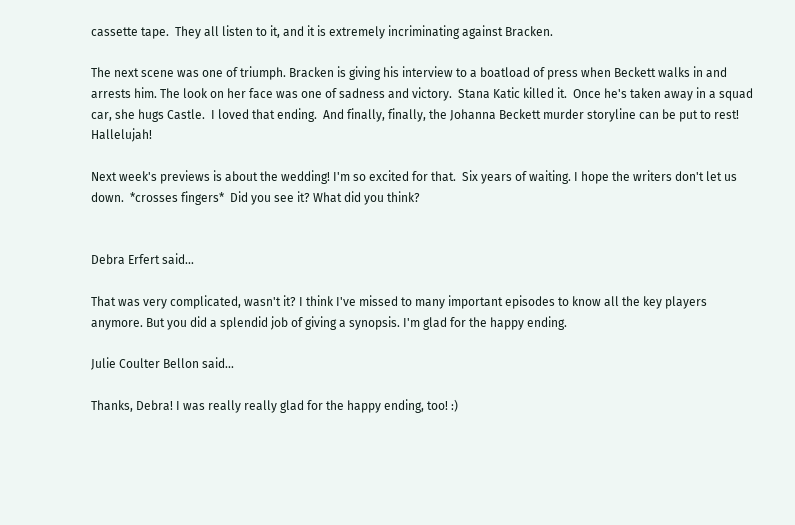cassette tape.  They all listen to it, and it is extremely incriminating against Bracken.

The next scene was one of triumph. Bracken is giving his interview to a boatload of press when Beckett walks in and arrests him. The look on her face was one of sadness and victory.  Stana Katic killed it.  Once he's taken away in a squad car, she hugs Castle.  I loved that ending.  And finally, finally, the Johanna Beckett murder storyline can be put to rest! Hallelujah!

Next week's previews is about the wedding! I'm so excited for that.  Six years of waiting. I hope the writers don't let us down.  *crosses fingers*  Did you see it? What did you think?


Debra Erfert said...

That was very complicated, wasn't it? I think I've missed to many important episodes to know all the key players anymore. But you did a splendid job of giving a synopsis. I'm glad for the happy ending.

Julie Coulter Bellon said...

Thanks, Debra! I was really really glad for the happy ending, too! :)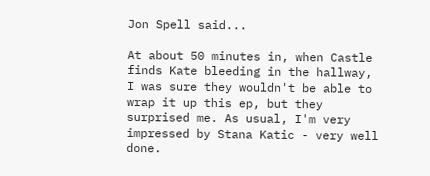Jon Spell said...

At about 50 minutes in, when Castle finds Kate bleeding in the hallway, I was sure they wouldn't be able to wrap it up this ep, but they surprised me. As usual, I'm very impressed by Stana Katic - very well done.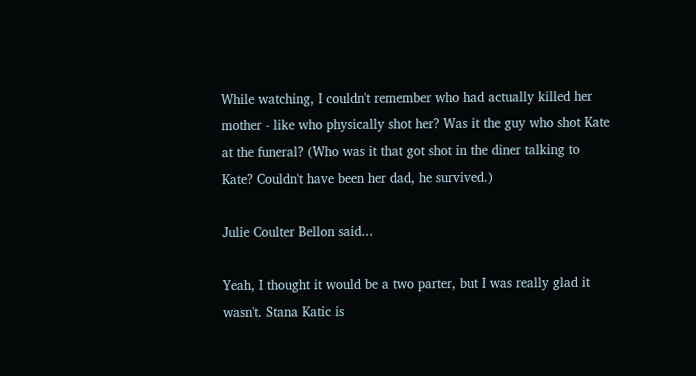While watching, I couldn't remember who had actually killed her mother - like who physically shot her? Was it the guy who shot Kate at the funeral? (Who was it that got shot in the diner talking to Kate? Couldn't have been her dad, he survived.)

Julie Coulter Bellon said...

Yeah, I thought it would be a two parter, but I was really glad it wasn't. Stana Katic is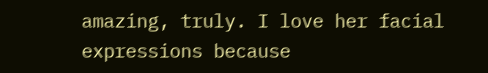amazing, truly. I love her facial expressions because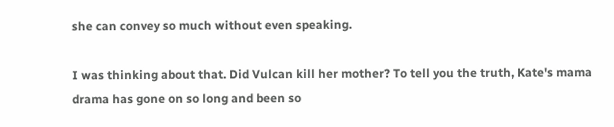she can convey so much without even speaking.

I was thinking about that. Did Vulcan kill her mother? To tell you the truth, Kate's mama drama has gone on so long and been so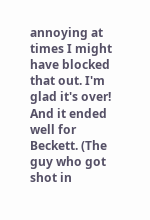annoying at times I might have blocked that out. I'm glad it's over! And it ended well for Beckett. (The guy who got shot in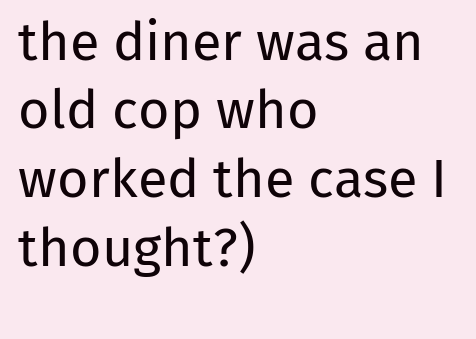the diner was an old cop who worked the case I thought?)